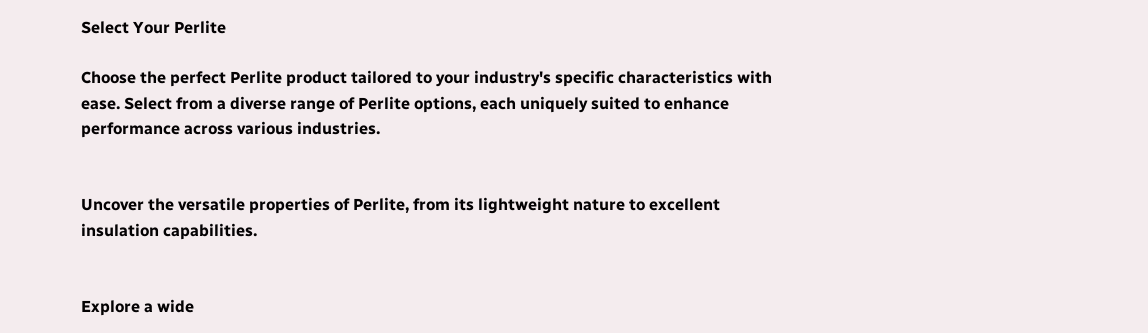Select Your Perlite

Choose the perfect Perlite product tailored to your industry's specific characteristics with ease. Select from a diverse range of Perlite options, each uniquely suited to enhance performance across various industries.


Uncover the versatile properties of Perlite, from its lightweight nature to excellent insulation capabilities.


Explore a wide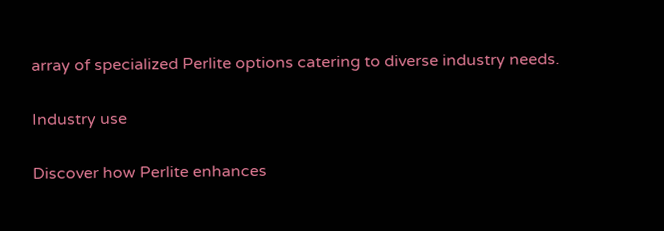array of specialized Perlite options catering to diverse industry needs.

Industry use

Discover how Perlite enhances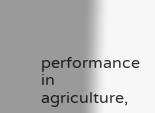performance in agriculture,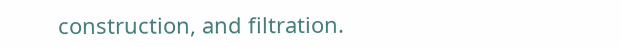construction, and filtration.